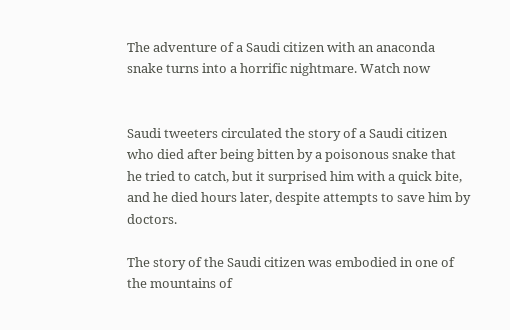The adventure of a Saudi citizen with an anaconda snake turns into a horrific nightmare. Watch now


Saudi tweeters circulated the story of a Saudi citizen who died after being bitten by a poisonous snake that he tried to catch, but it surprised him with a quick bite, and he died hours later, despite attempts to save him by doctors.

The story of the Saudi citizen was embodied in one of the mountains of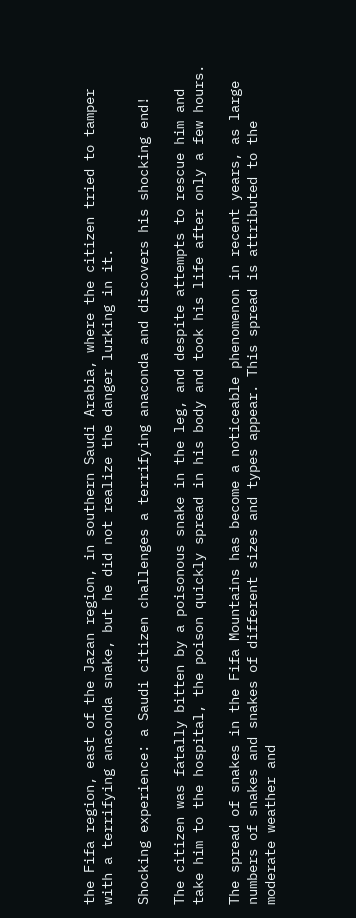the Fifa region, east of the Jazan region, in southern Saudi Arabia, where the citizen tried to tamper with a terrifying anaconda snake, but he did not realize the danger lurking in it.

Shocking experience: a Saudi citizen challenges a terrifying anaconda and discovers his shocking end!

The citizen was fatally bitten by a poisonous snake in the leg, and despite attempts to rescue him and take him to the hospital, the poison quickly spread in his body and took his life after only a few hours.

The spread of snakes in the Fifa Mountains has become a noticeable phenomenon in recent years, as large numbers of snakes and snakes of different sizes and types appear. This spread is attributed to the moderate weather and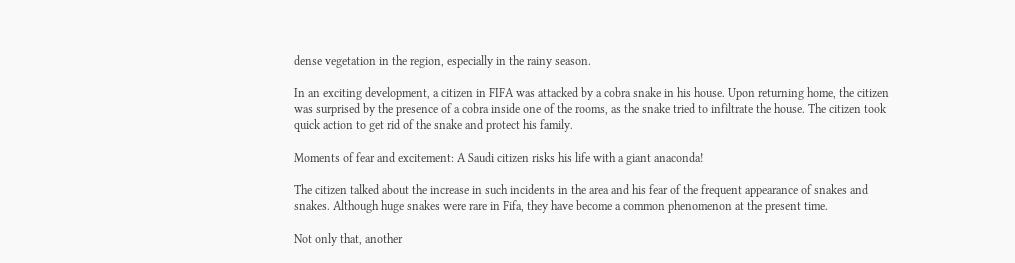dense vegetation in the region, especially in the rainy season.

In an exciting development, a citizen in FIFA was attacked by a cobra snake in his house. Upon returning home, the citizen was surprised by the presence of a cobra inside one of the rooms, as the snake tried to infiltrate the house. The citizen took quick action to get rid of the snake and protect his family.

Moments of fear and excitement: A Saudi citizen risks his life with a giant anaconda!

The citizen talked about the increase in such incidents in the area and his fear of the frequent appearance of snakes and snakes. Although huge snakes were rare in Fifa, they have become a common phenomenon at the present time.

Not only that, another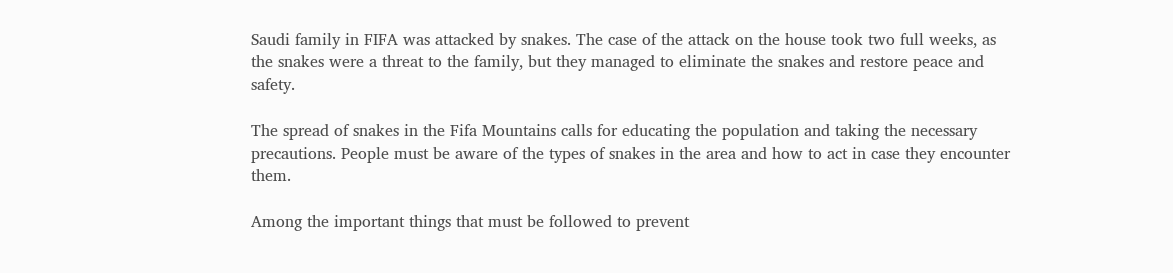Saudi family in FIFA was attacked by snakes. The case of the attack on the house took two full weeks, as the snakes were a threat to the family, but they managed to eliminate the snakes and restore peace and safety.

The spread of snakes in the Fifa Mountains calls for educating the population and taking the necessary precautions. People must be aware of the types of snakes in the area and how to act in case they encounter them.

Among the important things that must be followed to prevent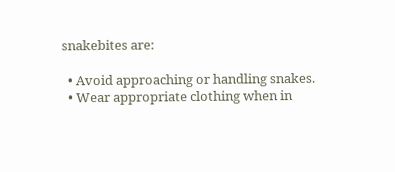snakebites are:

  • Avoid approaching or handling snakes.
  • Wear appropriate clothing when in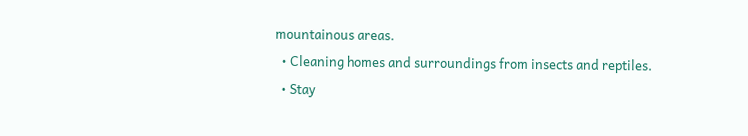mountainous areas.
  • Cleaning homes and surroundings from insects and reptiles.
  • Stay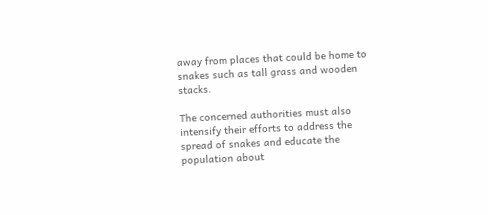away from places that could be home to snakes such as tall grass and wooden stacks.

The concerned authorities must also intensify their efforts to address the spread of snakes and educate the population about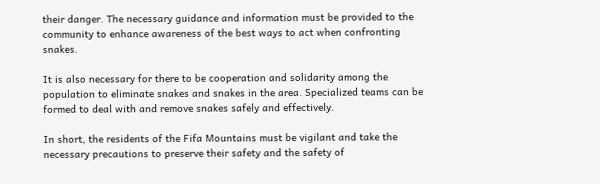their danger. The necessary guidance and information must be provided to the community to enhance awareness of the best ways to act when confronting snakes.

It is also necessary for there to be cooperation and solidarity among the population to eliminate snakes and snakes in the area. Specialized teams can be formed to deal with and remove snakes safely and effectively.

In short, the residents of the Fifa Mountains must be vigilant and take the necessary precautions to preserve their safety and the safety of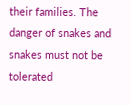their families. The danger of snakes and snakes must not be tolerated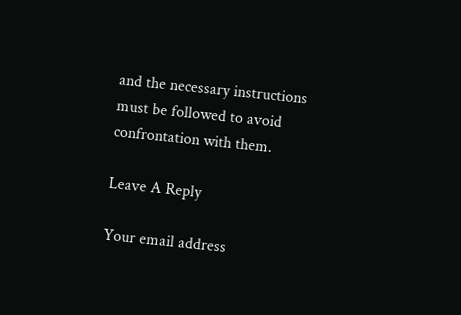and the necessary instructions must be followed to avoid confrontation with them.

Leave A Reply

Your email address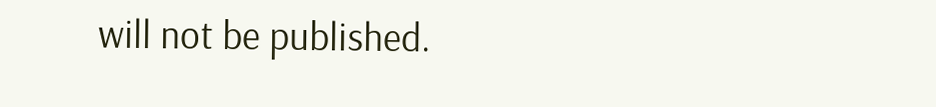will not be published.